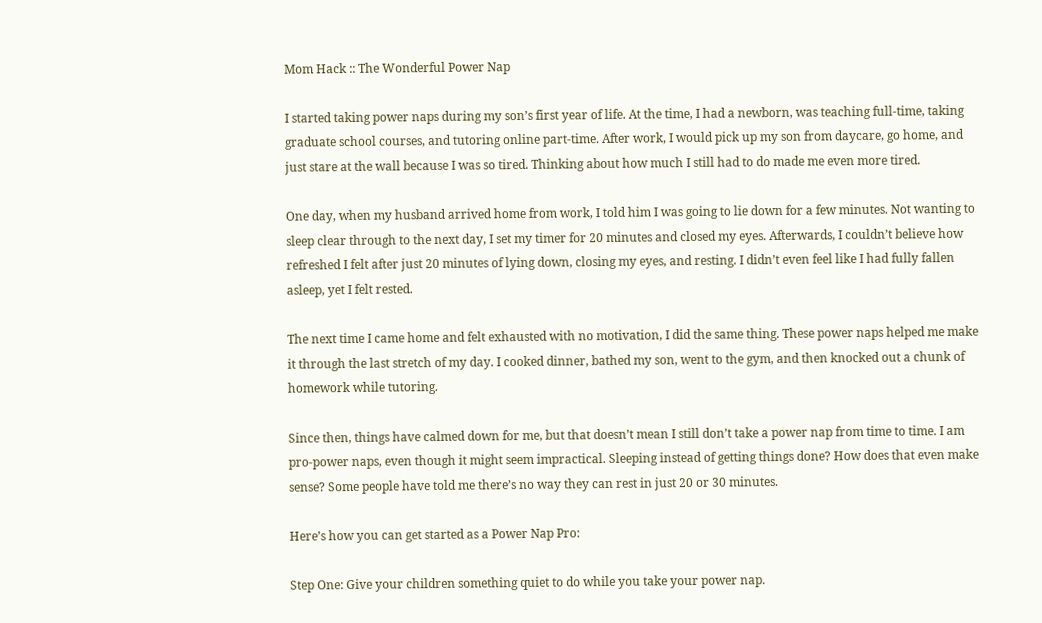Mom Hack :: The Wonderful Power Nap

I started taking power naps during my son’s first year of life. At the time, I had a newborn, was teaching full-time, taking graduate school courses, and tutoring online part-time. After work, I would pick up my son from daycare, go home, and just stare at the wall because I was so tired. Thinking about how much I still had to do made me even more tired.

One day, when my husband arrived home from work, I told him I was going to lie down for a few minutes. Not wanting to sleep clear through to the next day, I set my timer for 20 minutes and closed my eyes. Afterwards, I couldn’t believe how refreshed I felt after just 20 minutes of lying down, closing my eyes, and resting. I didn’t even feel like I had fully fallen asleep, yet I felt rested.

The next time I came home and felt exhausted with no motivation, I did the same thing. These power naps helped me make it through the last stretch of my day. I cooked dinner, bathed my son, went to the gym, and then knocked out a chunk of homework while tutoring.

Since then, things have calmed down for me, but that doesn’t mean I still don’t take a power nap from time to time. I am pro-power naps, even though it might seem impractical. Sleeping instead of getting things done? How does that even make sense? Some people have told me there’s no way they can rest in just 20 or 30 minutes.

Here’s how you can get started as a Power Nap Pro:

Step One: Give your children something quiet to do while you take your power nap.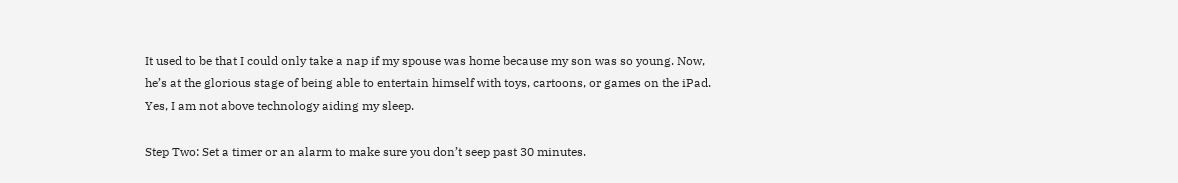It used to be that I could only take a nap if my spouse was home because my son was so young. Now, he’s at the glorious stage of being able to entertain himself with toys, cartoons, or games on the iPad. Yes, I am not above technology aiding my sleep.

Step Two: Set a timer or an alarm to make sure you don’t seep past 30 minutes.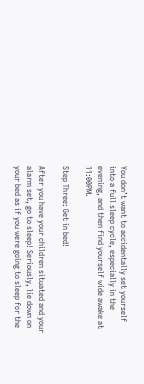You don’t want to accidentally set yourself into a full sleep cycle, especially in the evening, and then find yourself wide awake at 11:00PM.

Step Three: Get in bed!

After you have your children situated and your alarm set, go to sleep! Seriously, lie down on your bed as if you were going to sleep for the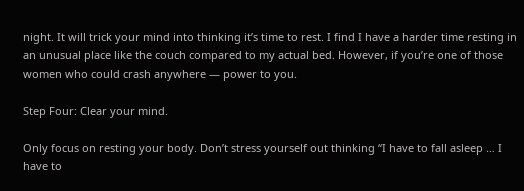night. It will trick your mind into thinking it’s time to rest. I find I have a harder time resting in an unusual place like the couch compared to my actual bed. However, if you’re one of those women who could crash anywhere — power to you.

Step Four: Clear your mind.

Only focus on resting your body. Don’t stress yourself out thinking “I have to fall asleep … I have to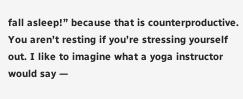fall asleep!” because that is counterproductive. You aren’t resting if you’re stressing yourself out. I like to imagine what a yoga instructor would say —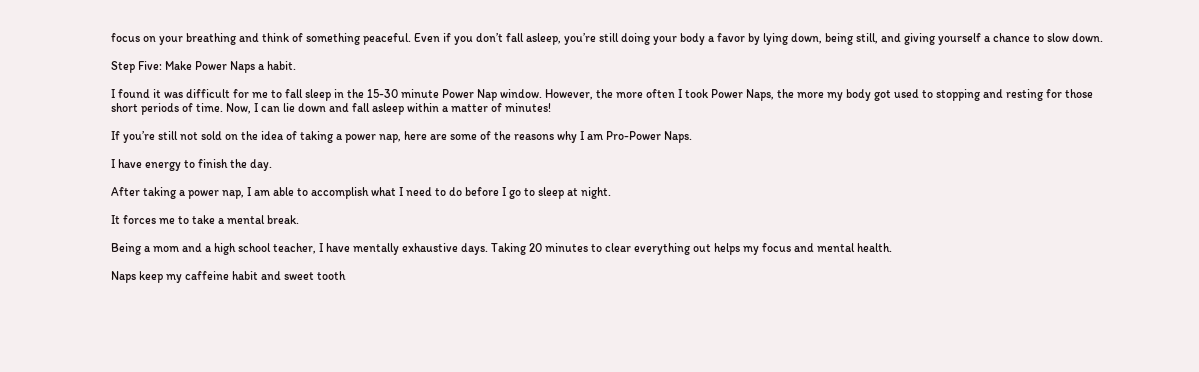focus on your breathing and think of something peaceful. Even if you don’t fall asleep, you’re still doing your body a favor by lying down, being still, and giving yourself a chance to slow down.

Step Five: Make Power Naps a habit.

I found it was difficult for me to fall sleep in the 15-30 minute Power Nap window. However, the more often I took Power Naps, the more my body got used to stopping and resting for those short periods of time. Now, I can lie down and fall asleep within a matter of minutes!

If you’re still not sold on the idea of taking a power nap, here are some of the reasons why I am Pro-Power Naps.

I have energy to finish the day.

After taking a power nap, I am able to accomplish what I need to do before I go to sleep at night.

It forces me to take a mental break.

Being a mom and a high school teacher, I have mentally exhaustive days. Taking 20 minutes to clear everything out helps my focus and mental health.

Naps keep my caffeine habit and sweet tooth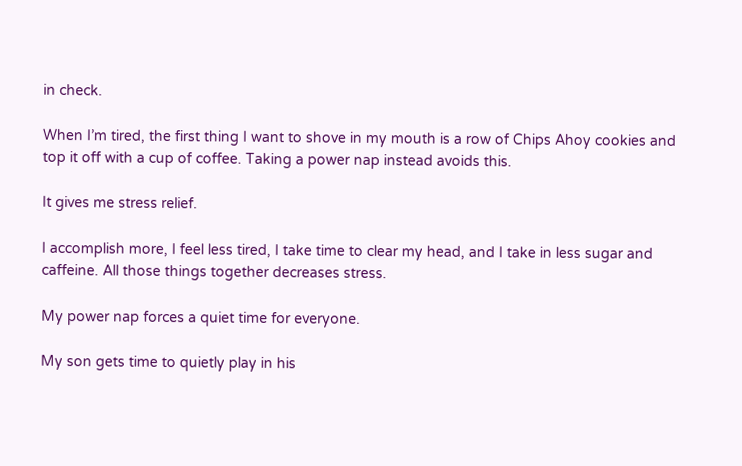in check.

When I’m tired, the first thing I want to shove in my mouth is a row of Chips Ahoy cookies and top it off with a cup of coffee. Taking a power nap instead avoids this.

It gives me stress relief.

I accomplish more, I feel less tired, I take time to clear my head, and I take in less sugar and caffeine. All those things together decreases stress.

My power nap forces a quiet time for everyone.

My son gets time to quietly play in his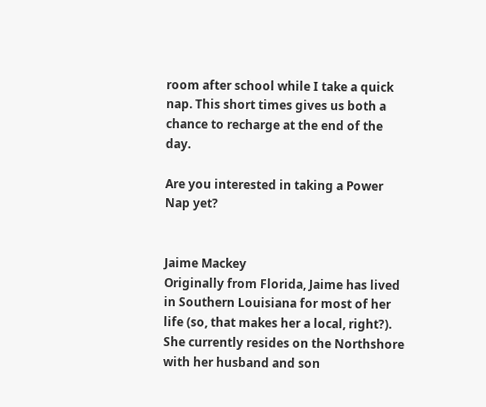room after school while I take a quick nap. This short times gives us both a chance to recharge at the end of the day.

Are you interested in taking a Power Nap yet?


Jaime Mackey
Originally from Florida, Jaime has lived in Southern Louisiana for most of her life (so, that makes her a local, right?). She currently resides on the Northshore with her husband and son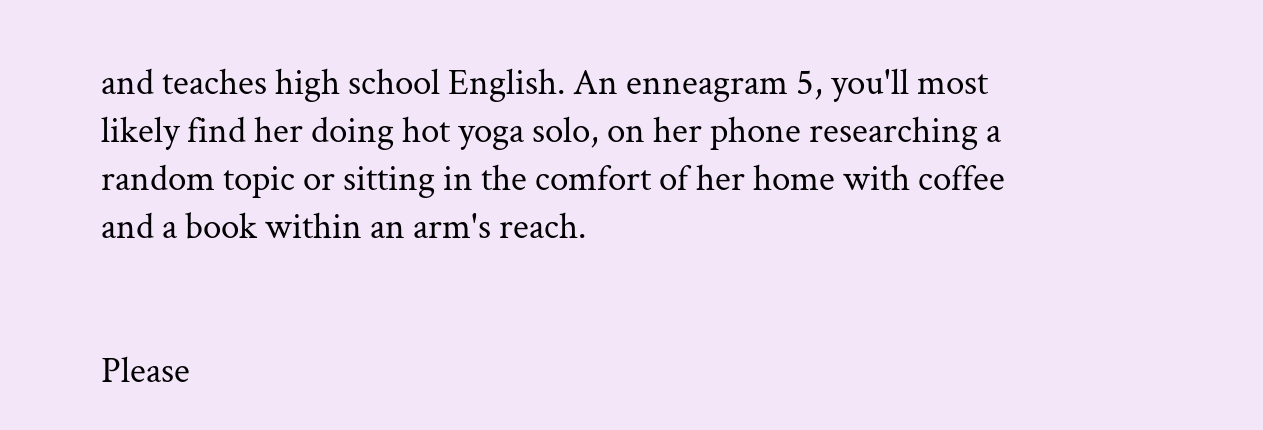and teaches high school English. An enneagram 5, you'll most likely find her doing hot yoga solo, on her phone researching a random topic or sitting in the comfort of her home with coffee and a book within an arm's reach.


Please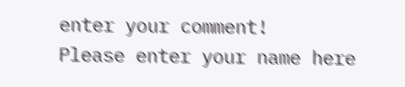enter your comment!
Please enter your name here